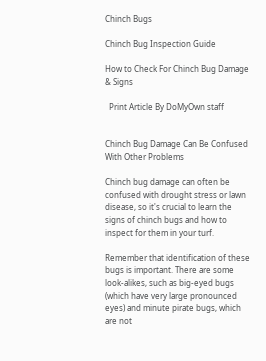Chinch Bugs

Chinch Bug Inspection Guide

How to Check For Chinch Bug Damage & Signs

  Print Article By DoMyOwn staff


Chinch Bug Damage Can Be Confused With Other Problems

Chinch bug damage can often be confused with drought stress or lawn disease, so it's crucial to learn the signs of chinch bugs and how to inspect for them in your turf.

Remember that identification of these bugs is important. There are some look-alikes, such as big-eyed bugs (which have very large pronounced eyes) and minute pirate bugs, which are not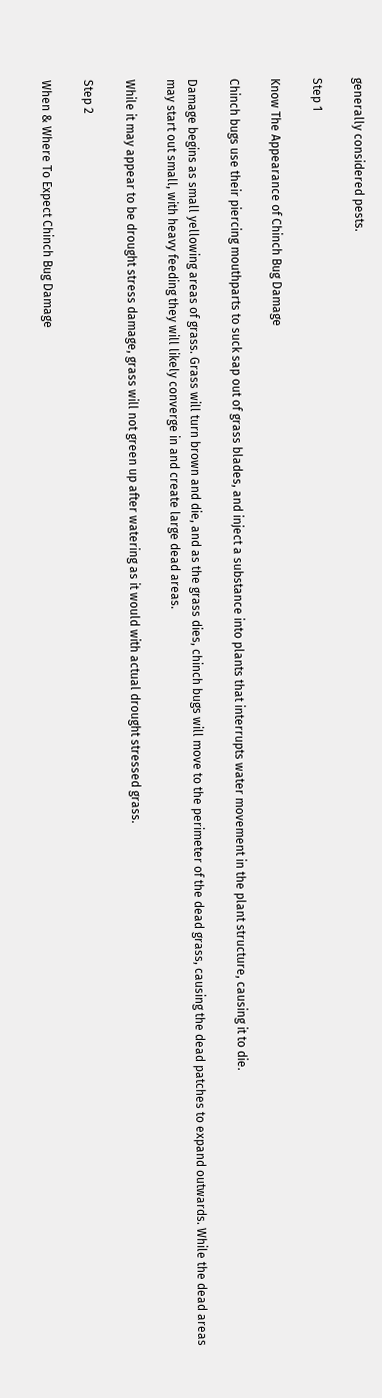generally considered pests.

Step 1

Know The Appearance of Chinch Bug Damage

Chinch bugs use their piercing mouthparts to suck sap out of grass blades, and inject a substance into plants that interrupts water movement in the plant structure, causing it to die.

Damage begins as small yellowing areas of grass. Grass will turn brown and die, and as the grass dies, chinch bugs will move to the perimeter of the dead grass, causing the dead patches to expand outwards. While the dead areas may start out small, with heavy feeding they will likely converge in and create large dead areas.

While it may appear to be drought stress damage, grass will not green up after watering as it would with actual drought stressed grass.

Step 2

When & Where To Expect Chinch Bug Damage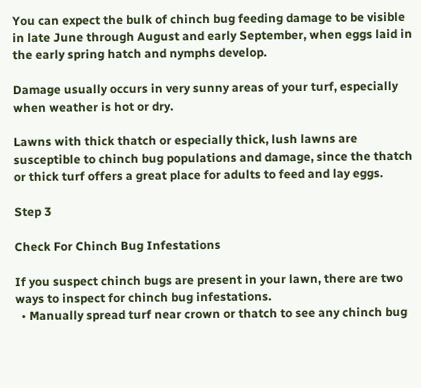You can expect the bulk of chinch bug feeding damage to be visible in late June through August and early September, when eggs laid in the early spring hatch and nymphs develop.

Damage usually occurs in very sunny areas of your turf, especially when weather is hot or dry.

Lawns with thick thatch or especially thick, lush lawns are susceptible to chinch bug populations and damage, since the thatch or thick turf offers a great place for adults to feed and lay eggs.

Step 3

Check For Chinch Bug Infestations

If you suspect chinch bugs are present in your lawn, there are two ways to inspect for chinch bug infestations.
  • Manually spread turf near crown or thatch to see any chinch bug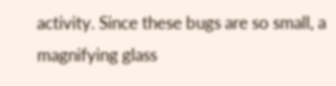activity. Since these bugs are so small, a magnifying glass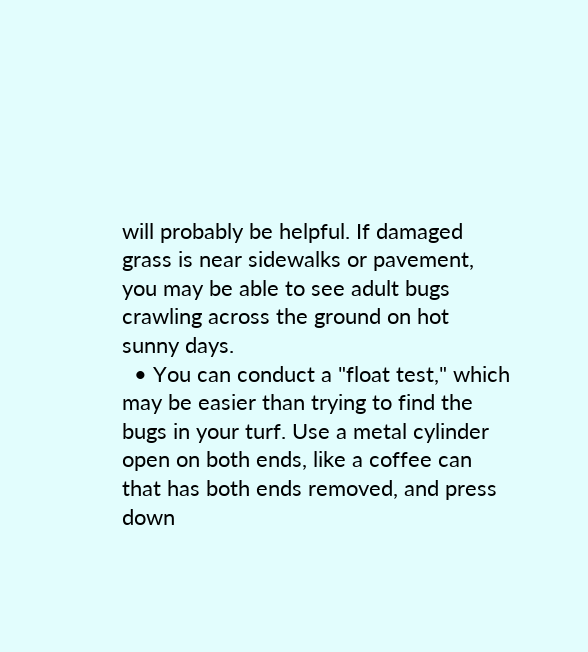will probably be helpful. If damaged grass is near sidewalks or pavement, you may be able to see adult bugs crawling across the ground on hot sunny days.
  • You can conduct a "float test," which may be easier than trying to find the bugs in your turf. Use a metal cylinder open on both ends, like a coffee can that has both ends removed, and press down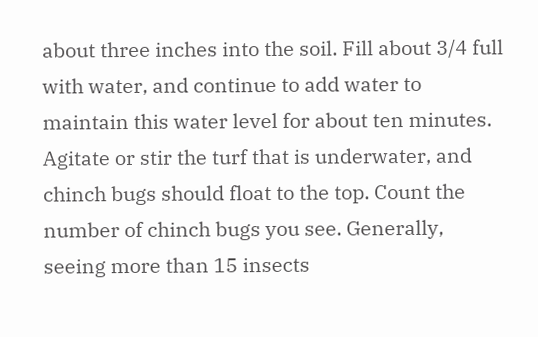about three inches into the soil. Fill about 3/4 full with water, and continue to add water to maintain this water level for about ten minutes. Agitate or stir the turf that is underwater, and chinch bugs should float to the top. Count the number of chinch bugs you see. Generally, seeing more than 15 insects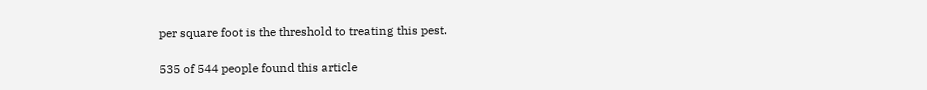per square foot is the threshold to treating this pest.

535 of 544 people found this article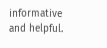informative and helpful.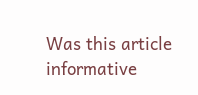Was this article informative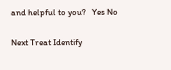and helpful to you?   Yes No

Next Treat Identify